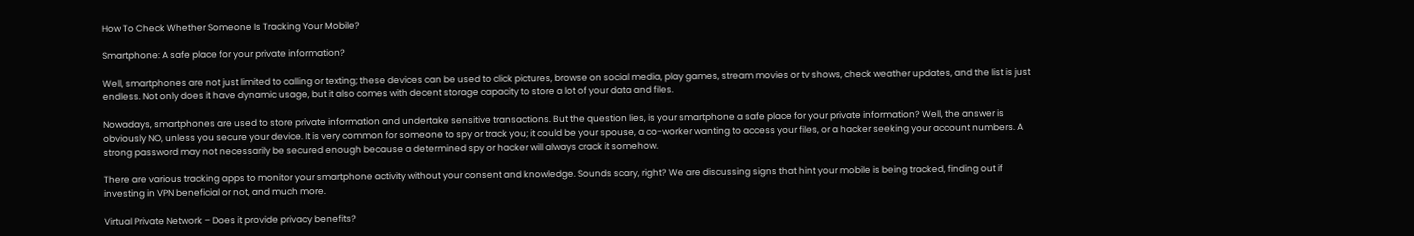How To Check Whether Someone Is Tracking Your Mobile?

Smartphone: A safe place for your private information?

Well, smartphones are not just limited to calling or texting; these devices can be used to click pictures, browse on social media, play games, stream movies or tv shows, check weather updates, and the list is just endless. Not only does it have dynamic usage, but it also comes with decent storage capacity to store a lot of your data and files.

Nowadays, smartphones are used to store private information and undertake sensitive transactions. But the question lies, is your smartphone a safe place for your private information? Well, the answer is obviously NO, unless you secure your device. It is very common for someone to spy or track you; it could be your spouse, a co-worker wanting to access your files, or a hacker seeking your account numbers. A strong password may not necessarily be secured enough because a determined spy or hacker will always crack it somehow.

There are various tracking apps to monitor your smartphone activity without your consent and knowledge. Sounds scary, right? We are discussing signs that hint your mobile is being tracked, finding out if investing in VPN beneficial or not, and much more.

Virtual Private Network – Does it provide privacy benefits?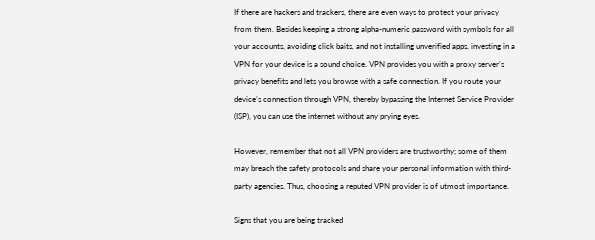If there are hackers and trackers, there are even ways to protect your privacy from them. Besides keeping a strong alpha-numeric password with symbols for all your accounts, avoiding click baits, and not installing unverified apps, investing in a VPN for your device is a sound choice. VPN provides you with a proxy server’s privacy benefits and lets you browse with a safe connection. If you route your device’s connection through VPN, thereby bypassing the Internet Service Provider (ISP), you can use the internet without any prying eyes.

However, remember that not all VPN providers are trustworthy; some of them may breach the safety protocols and share your personal information with third-party agencies. Thus, choosing a reputed VPN provider is of utmost importance.

Signs that you are being tracked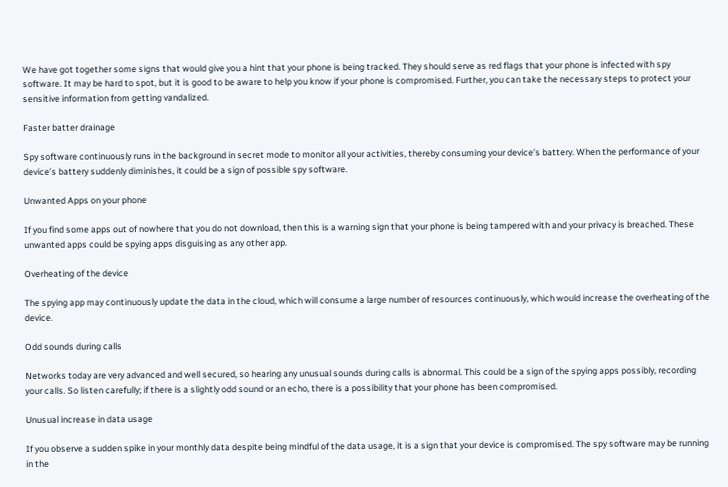We have got together some signs that would give you a hint that your phone is being tracked. They should serve as red flags that your phone is infected with spy software. It may be hard to spot, but it is good to be aware to help you know if your phone is compromised. Further, you can take the necessary steps to protect your sensitive information from getting vandalized.

Faster batter drainage

Spy software continuously runs in the background in secret mode to monitor all your activities, thereby consuming your device’s battery. When the performance of your device’s battery suddenly diminishes, it could be a sign of possible spy software.

Unwanted Apps on your phone

If you find some apps out of nowhere that you do not download, then this is a warning sign that your phone is being tampered with and your privacy is breached. These unwanted apps could be spying apps disguising as any other app.

Overheating of the device

The spying app may continuously update the data in the cloud, which will consume a large number of resources continuously, which would increase the overheating of the device.

Odd sounds during calls

Networks today are very advanced and well secured, so hearing any unusual sounds during calls is abnormal. This could be a sign of the spying apps possibly, recording your calls. So listen carefully; if there is a slightly odd sound or an echo, there is a possibility that your phone has been compromised.

Unusual increase in data usage

If you observe a sudden spike in your monthly data despite being mindful of the data usage, it is a sign that your device is compromised. The spy software may be running in the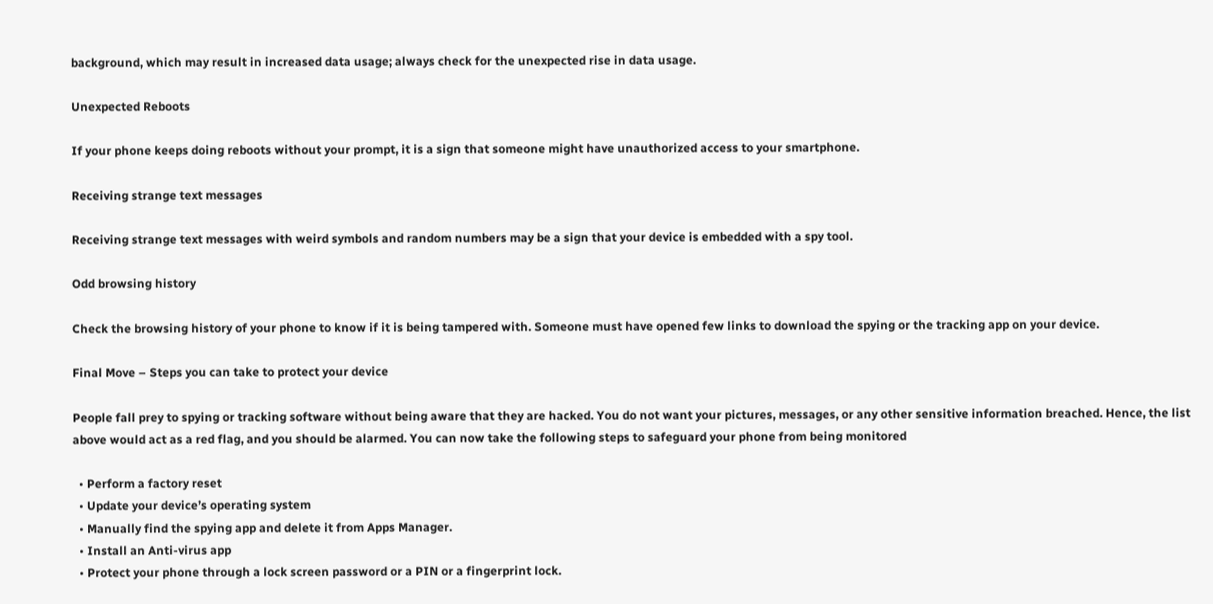background, which may result in increased data usage; always check for the unexpected rise in data usage.

Unexpected Reboots

If your phone keeps doing reboots without your prompt, it is a sign that someone might have unauthorized access to your smartphone.

Receiving strange text messages

Receiving strange text messages with weird symbols and random numbers may be a sign that your device is embedded with a spy tool.

Odd browsing history

Check the browsing history of your phone to know if it is being tampered with. Someone must have opened few links to download the spying or the tracking app on your device.

Final Move – Steps you can take to protect your device

People fall prey to spying or tracking software without being aware that they are hacked. You do not want your pictures, messages, or any other sensitive information breached. Hence, the list above would act as a red flag, and you should be alarmed. You can now take the following steps to safeguard your phone from being monitored

  • Perform a factory reset
  • Update your device’s operating system
  • Manually find the spying app and delete it from Apps Manager.
  • Install an Anti-virus app
  • Protect your phone through a lock screen password or a PIN or a fingerprint lock.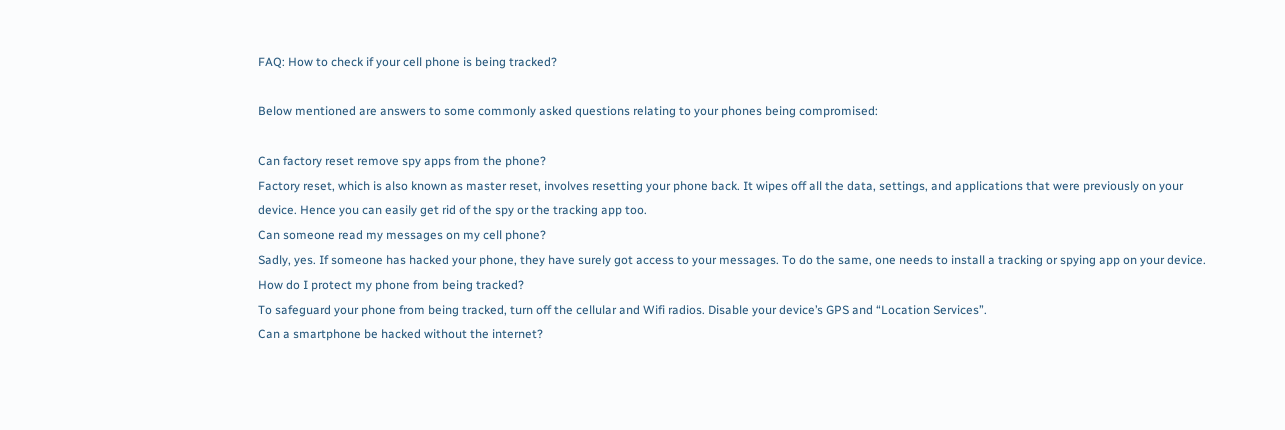FAQ: How to check if your cell phone is being tracked?

Below mentioned are answers to some commonly asked questions relating to your phones being compromised:

Can factory reset remove spy apps from the phone?
Factory reset, which is also known as master reset, involves resetting your phone back. It wipes off all the data, settings, and applications that were previously on your device. Hence you can easily get rid of the spy or the tracking app too.
Can someone read my messages on my cell phone?
Sadly, yes. If someone has hacked your phone, they have surely got access to your messages. To do the same, one needs to install a tracking or spying app on your device.
How do I protect my phone from being tracked?
To safeguard your phone from being tracked, turn off the cellular and Wifi radios. Disable your device’s GPS and “Location Services”.
Can a smartphone be hacked without the internet?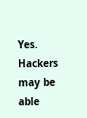Yes. Hackers may be able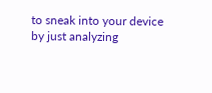to sneak into your device by just analyzing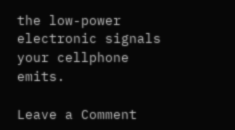the low-power electronic signals your cellphone emits.

Leave a Comment